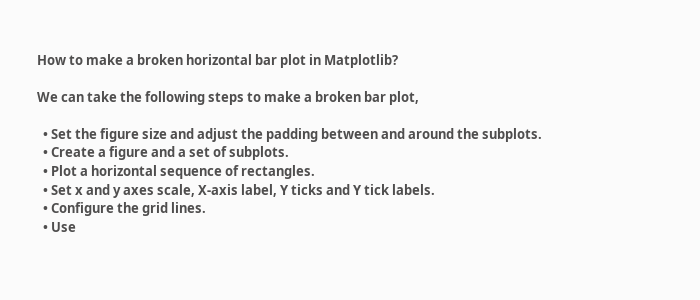How to make a broken horizontal bar plot in Matplotlib?

We can take the following steps to make a broken bar plot,

  • Set the figure size and adjust the padding between and around the subplots.
  • Create a figure and a set of subplots.
  • Plot a horizontal sequence of rectangles.
  • Set x and y axes scale, X-axis label, Y ticks and Y tick labels.
  • Configure the grid lines.
  • Use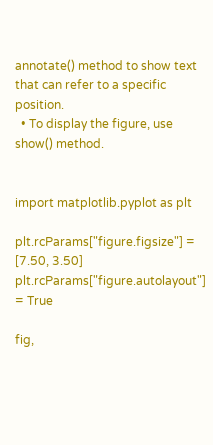annotate() method to show text that can refer to a specific position.
  • To display the figure, use show() method.


import matplotlib.pyplot as plt

plt.rcParams["figure.figsize"] = [7.50, 3.50]
plt.rcParams["figure.autolayout"] = True

fig,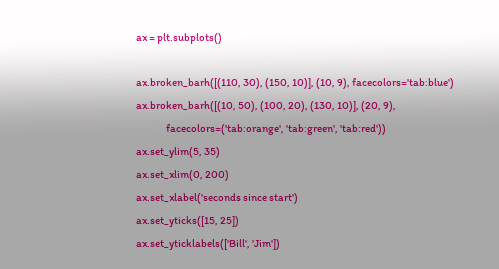ax = plt.subplots()

ax.broken_barh([(110, 30), (150, 10)], (10, 9), facecolors='tab:blue')
ax.broken_barh([(10, 50), (100, 20), (130, 10)], (20, 9),
               facecolors=('tab:orange', 'tab:green', 'tab:red'))
ax.set_ylim(5, 35)
ax.set_xlim(0, 200)
ax.set_xlabel('seconds since start')
ax.set_yticks([15, 25])
ax.set_yticklabels(['Bill', 'Jim'])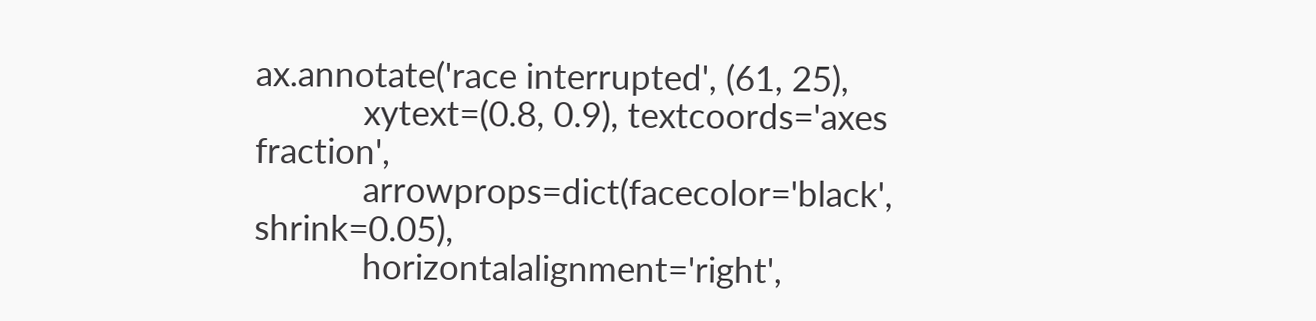ax.annotate('race interrupted', (61, 25),
            xytext=(0.8, 0.9), textcoords='axes fraction',
            arrowprops=dict(facecolor='black', shrink=0.05),
            horizontalalignment='right',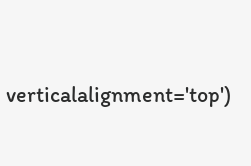verticalalignment='top')